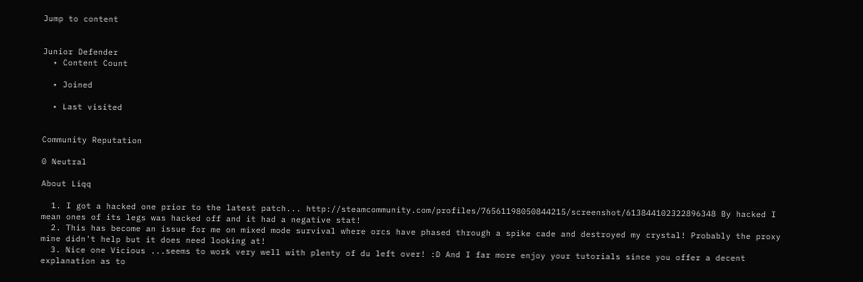Jump to content


Junior Defender
  • Content Count

  • Joined

  • Last visited


Community Reputation

0 Neutral

About Liqq

  1. I got a hacked one prior to the latest patch... http://steamcommunity.com/profiles/76561198050844215/screenshot/613844102322896348 By hacked I mean ones of its legs was hacked off and it had a negative stat!
  2. This has become an issue for me on mixed mode survival where orcs have phased through a spike cade and destroyed my crystal! Probably the proxy mine didn't help but it does need looking at!
  3. Nice one Vicious ...seems to work very well with plenty of du left over! :D And I far more enjoy your tutorials since you offer a decent explanation as to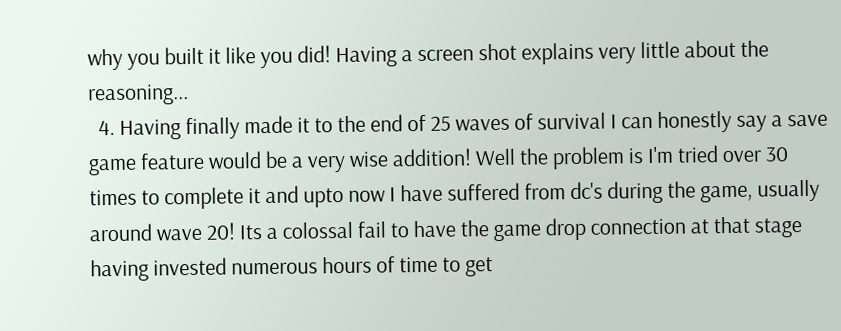why you built it like you did! Having a screen shot explains very little about the reasoning...
  4. Having finally made it to the end of 25 waves of survival I can honestly say a save game feature would be a very wise addition! Well the problem is I'm tried over 30 times to complete it and upto now I have suffered from dc's during the game, usually around wave 20! Its a colossal fail to have the game drop connection at that stage having invested numerous hours of time to get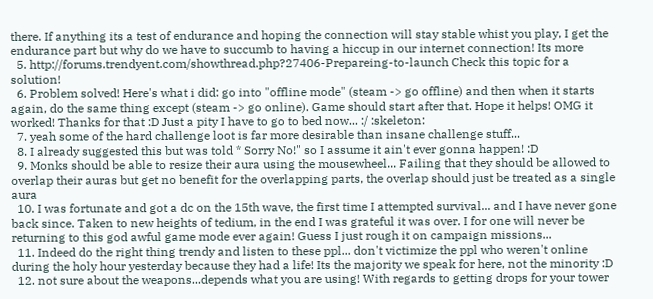there. If anything its a test of endurance and hoping the connection will stay stable whist you play, I get the endurance part but why do we have to succumb to having a hiccup in our internet connection! Its more
  5. http://forums.trendyent.com/showthread.php?27406-Prepareing-to-launch Check this topic for a solution!
  6. Problem solved! Here's what i did: go into "offline mode" (steam -> go offline) and then when it starts again, do the same thing except (steam -> go online). Game should start after that. Hope it helps! OMG it worked! Thanks for that :D Just a pity I have to go to bed now... :/ :skeleton:
  7. yeah some of the hard challenge loot is far more desirable than insane challenge stuff...
  8. I already suggested this but was told * Sorry No!" so I assume it ain't ever gonna happen! :D
  9. Monks should be able to resize their aura using the mousewheel... Failing that they should be allowed to overlap their auras but get no benefit for the overlapping parts, the overlap should just be treated as a single aura
  10. I was fortunate and got a dc on the 15th wave, the first time I attempted survival... and I have never gone back since. Taken to new heights of tedium, in the end I was grateful it was over. I for one will never be returning to this god awful game mode ever again! Guess I just rough it on campaign missions...
  11. Indeed do the right thing trendy and listen to these ppl... don't victimize the ppl who weren't online during the holy hour yesterday because they had a life! Its the majority we speak for here, not the minority :D
  12. not sure about the weapons...depends what you are using! With regards to getting drops for your tower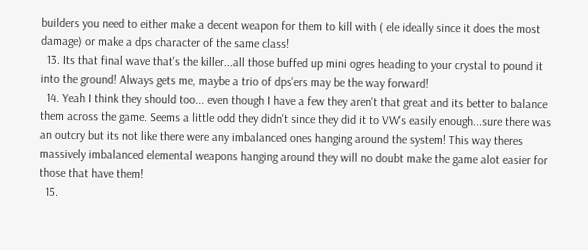builders you need to either make a decent weapon for them to kill with ( ele ideally since it does the most damage) or make a dps character of the same class!
  13. Its that final wave that's the killer...all those buffed up mini ogres heading to your crystal to pound it into the ground! Always gets me, maybe a trio of dps'ers may be the way forward!
  14. Yeah I think they should too... even though I have a few they aren't that great and its better to balance them across the game. Seems a little odd they didn't since they did it to VW's easily enough...sure there was an outcry but its not like there were any imbalanced ones hanging around the system! This way theres massively imbalanced elemental weapons hanging around they will no doubt make the game alot easier for those that have them!
  15.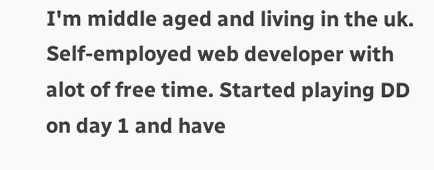I'm middle aged and living in the uk. Self-employed web developer with alot of free time. Started playing DD on day 1 and have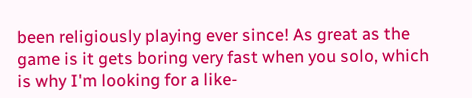been religiously playing ever since! As great as the game is it gets boring very fast when you solo, which is why I'm looking for a like-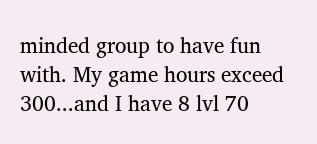minded group to have fun with. My game hours exceed 300...and I have 8 lvl 70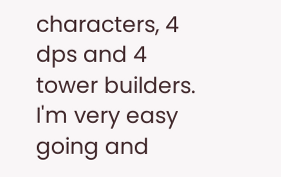characters, 4 dps and 4 tower builders. I'm very easy going and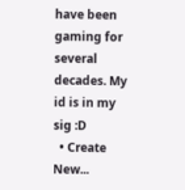have been gaming for several decades. My id is in my sig :D
  • Create New...